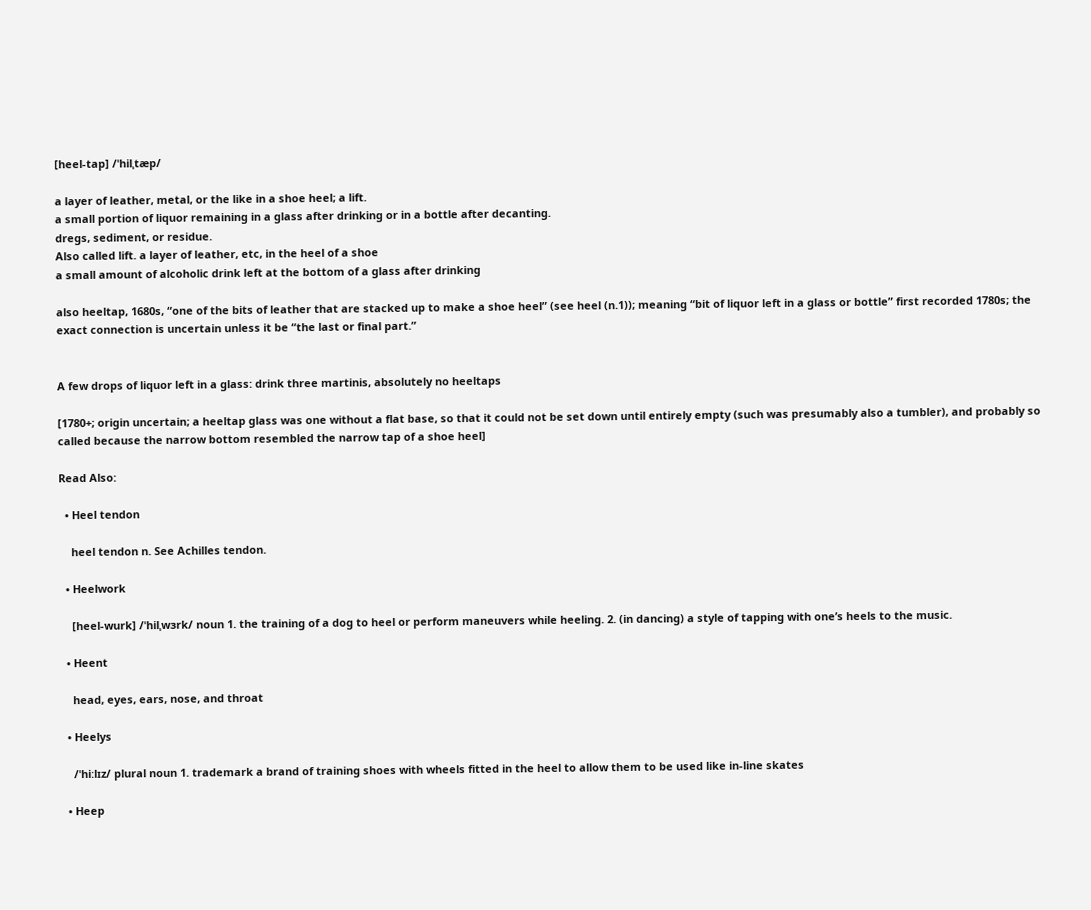[heel-tap] /ˈhilˌtæp/

a layer of leather, metal, or the like in a shoe heel; a lift.
a small portion of liquor remaining in a glass after drinking or in a bottle after decanting.
dregs, sediment, or residue.
Also called lift. a layer of leather, etc, in the heel of a shoe
a small amount of alcoholic drink left at the bottom of a glass after drinking

also heeltap, 1680s, “one of the bits of leather that are stacked up to make a shoe heel” (see heel (n.1)); meaning “bit of liquor left in a glass or bottle” first recorded 1780s; the exact connection is uncertain unless it be “the last or final part.”


A few drops of liquor left in a glass: drink three martinis, absolutely no heeltaps

[1780+; origin uncertain; a heeltap glass was one without a flat base, so that it could not be set down until entirely empty (such was presumably also a tumbler), and probably so called because the narrow bottom resembled the narrow tap of a shoe heel]

Read Also:

  • Heel tendon

    heel tendon n. See Achilles tendon.

  • Heelwork

    [heel-wurk] /ˈhilˌwɜrk/ noun 1. the training of a dog to heel or perform maneuvers while heeling. 2. (in dancing) a style of tapping with one’s heels to the music.

  • Heent

    head, eyes, ears, nose, and throat

  • Heelys

    /ˈhiːlɪz/ plural noun 1. trademark a brand of training shoes with wheels fitted in the heel to allow them to be used like in-line skates

  • Heep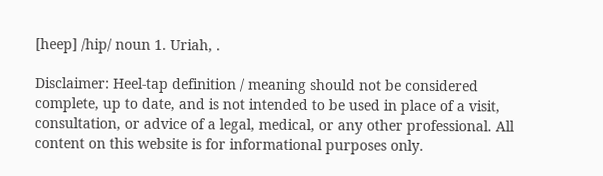[heep] /hip/ noun 1. Uriah, .

Disclaimer: Heel-tap definition / meaning should not be considered complete, up to date, and is not intended to be used in place of a visit, consultation, or advice of a legal, medical, or any other professional. All content on this website is for informational purposes only.